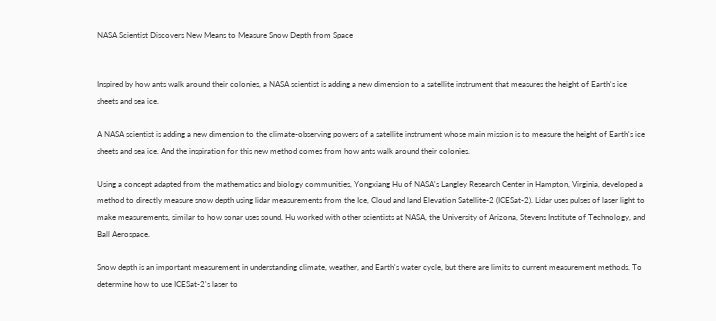NASA Scientist Discovers New Means to Measure Snow Depth from Space


Inspired by how ants walk around their colonies, a NASA scientist is adding a new dimension to a satellite instrument that measures the height of Earth's ice sheets and sea ice.

A NASA scientist is adding a new dimension to the climate-observing powers of a satellite instrument whose main mission is to measure the height of Earth's ice sheets and sea ice. And the inspiration for this new method comes from how ants walk around their colonies.

Using a concept adapted from the mathematics and biology communities, Yongxiang Hu of NASA's Langley Research Center in Hampton, Virginia, developed a method to directly measure snow depth using lidar measurements from the Ice, Cloud and land Elevation Satellite-2 (ICESat-2). Lidar uses pulses of laser light to make measurements, similar to how sonar uses sound. Hu worked with other scientists at NASA, the University of Arizona, Stevens Institute of Technology, and Ball Aerospace.

Snow depth is an important measurement in understanding climate, weather, and Earth's water cycle, but there are limits to current measurement methods. To determine how to use ICESat-2's laser to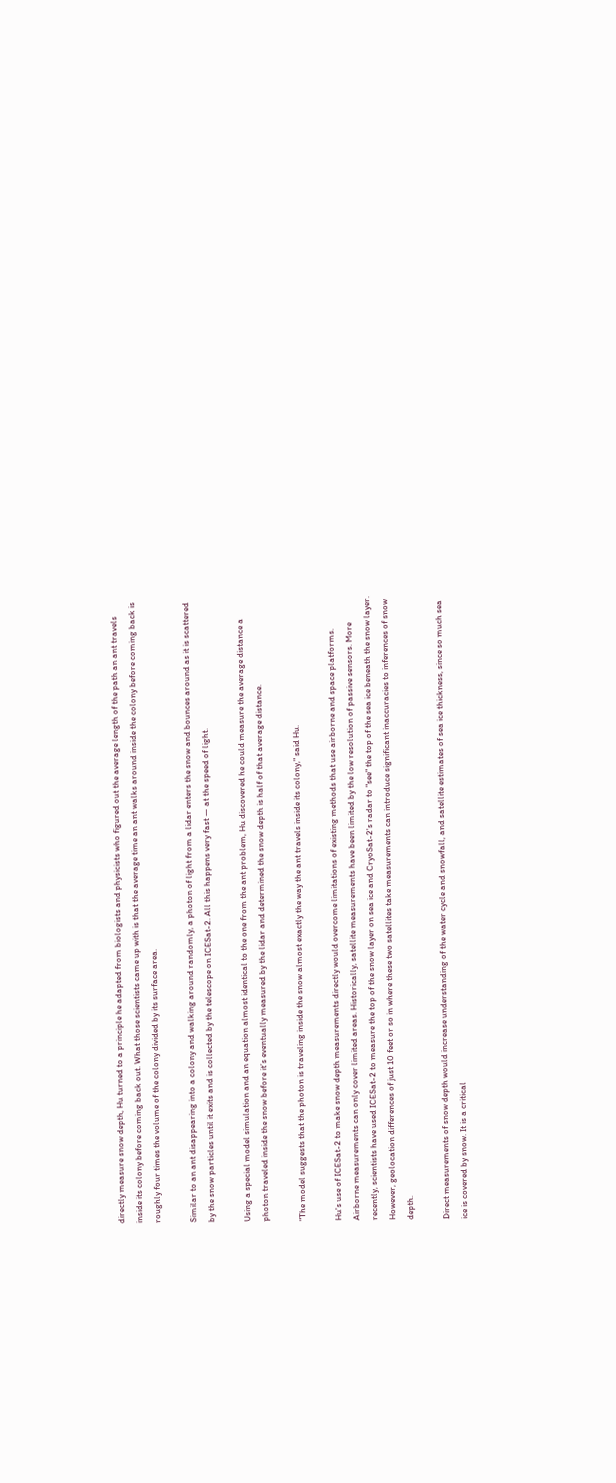directly measure snow depth, Hu turned to a principle he adapted from biologists and physicists who figured out the average length of the path an ant travels inside its colony before coming back out. What those scientists came up with is that the average time an ant walks around inside the colony before coming back is roughly four times the volume of the colony divided by its surface area.

Similar to an ant disappearing into a colony and walking around randomly, a photon of light from a lidar enters the snow and bounces around as it is scattered by the snow particles until it exits and is collected by the telescope on ICESat-2. All this happens very fast — at the speed of light.

Using a special model simulation and an equation almost identical to the one from the ant problem, Hu discovered he could measure the average distance a photon traveled inside the snow before it’s eventually measured by the lidar and determined the snow depth is half of that average distance.

"The model suggests that the photon is traveling inside the snow almost exactly the way the ant travels inside its colony," said Hu.

Hu's use of ICESat-2 to make snow depth measurements directly would overcome limitations of existing methods that use airborne and space platforms. Airborne measurements can only cover limited areas. Historically, satellite measurements have been limited by the low resolution of passive sensors. More recently, scientists have used ICESat-2 to measure the top of the snow layer on sea ice and CryoSat-2's radar to "see" the top of the sea ice beneath the snow layer. However, geolocation differences of just 10 feet or so in where these two satellites take measurements can introduce significant inaccuracies to inferences of snow depth.

Direct measurements of snow depth would increase understanding of the water cycle and snowfall, and satellite estimates of sea ice thickness, since so much sea ice is covered by snow. It is a critical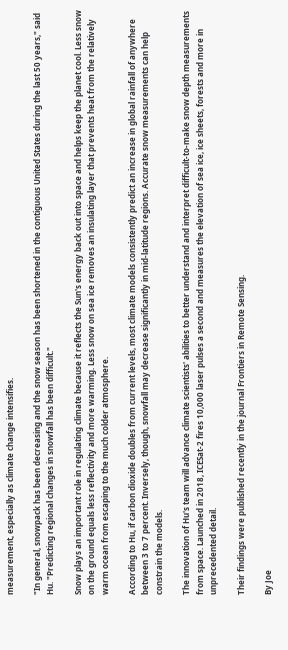measurement, especially as climate change intensifies.

"In general, snowpack has been decreasing and the snow season has been shortened in the contiguous United States during the last 50 years," said Hu. "Predicting regional changes in snowfall has been difficult."

Snow plays an important role in regulating climate because it reflects the Sun's energy back out into space and helps keep the planet cool. Less snow on the ground equals less reflectivity and more warming. Less snow on sea ice removes an insulating layer that prevents heat from the relatively warm ocean from escaping to the much colder atmosphere.

According to Hu, if carbon dioxide doubles from current levels, most climate models consistently predict an increase in global rainfall of anywhere between 3 to 7 percent. Inversely, though, snowfall may decrease significantly in mid-latitude regions. Accurate snow measurements can help constrain the models.

The innovation of Hu's team will advance climate scientists' abilities to better understand and interpret difficult-to-make snow depth measurements from space. Launched in 2018, ICESat-2 fires 10,000 laser pulses a second and measures the elevation of sea ice, ice sheets, forests and more in unprecedented detail.

Their findings were published recently in the journal Frontiers in Remote Sensing.

By Joe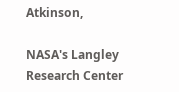Atkinson,

NASA's Langley Research Center